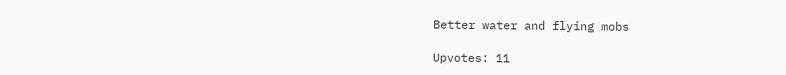Better water and flying mobs

Upvotes: 11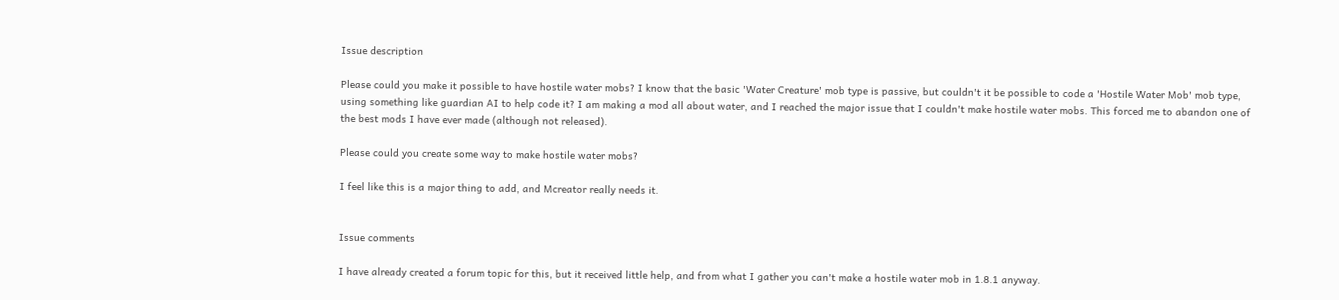Issue description

Please could you make it possible to have hostile water mobs? I know that the basic 'Water Creature' mob type is passive, but couldn't it be possible to code a 'Hostile Water Mob' mob type, using something like guardian AI to help code it? I am making a mod all about water, and I reached the major issue that I couldn't make hostile water mobs. This forced me to abandon one of the best mods I have ever made (although not released).

Please could you create some way to make hostile water mobs?

I feel like this is a major thing to add, and Mcreator really needs it.


Issue comments

I have already created a forum topic for this, but it received little help, and from what I gather you can't make a hostile water mob in 1.8.1 anyway.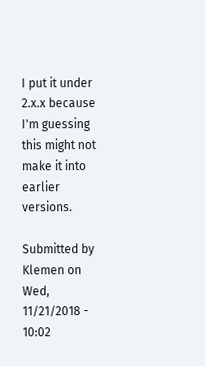I put it under 2.x.x because I'm guessing this might not make it into earlier versions.

Submitted by Klemen on Wed, 11/21/2018 - 10:02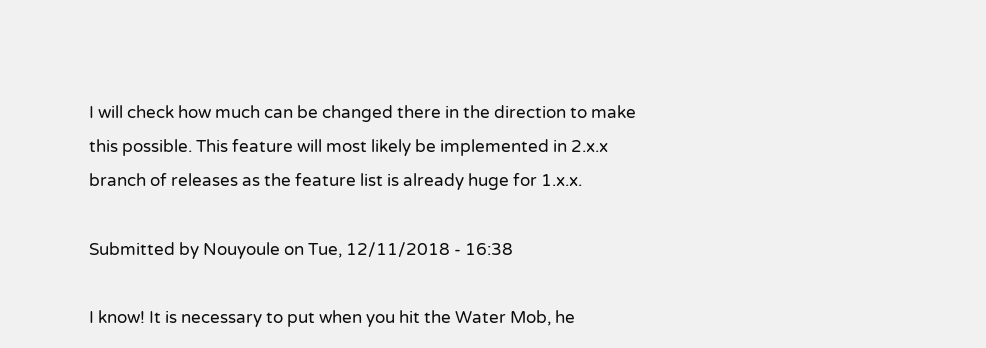I will check how much can be changed there in the direction to make this possible. This feature will most likely be implemented in 2.x.x branch of releases as the feature list is already huge for 1.x.x.

Submitted by Nouyoule on Tue, 12/11/2018 - 16:38

I know! It is necessary to put when you hit the Water Mob, he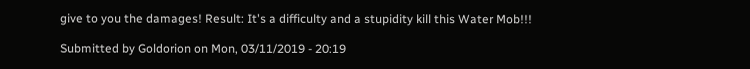give to you the damages! Result: It's a difficulty and a stupidity kill this Water Mob!!!

Submitted by Goldorion on Mon, 03/11/2019 - 20:19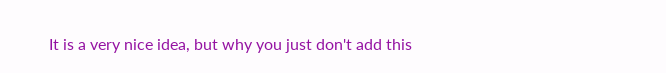It is a very nice idea, but why you just don't add this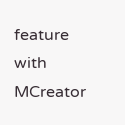feature with MCreator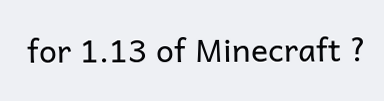for 1.13 of Minecraft ?